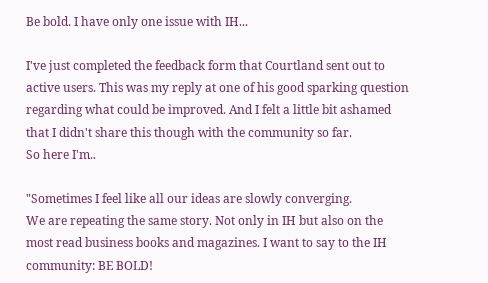Be bold. I have only one issue with IH...

I've just completed the feedback form that Courtland sent out to active users. This was my reply at one of his good sparking question regarding what could be improved. And I felt a little bit ashamed that I didn't share this though with the community so far.
So here I'm..

"Sometimes I feel like all our ideas are slowly converging.
We are repeating the same story. Not only in IH but also on the most read business books and magazines. I want to say to the IH community: BE BOLD!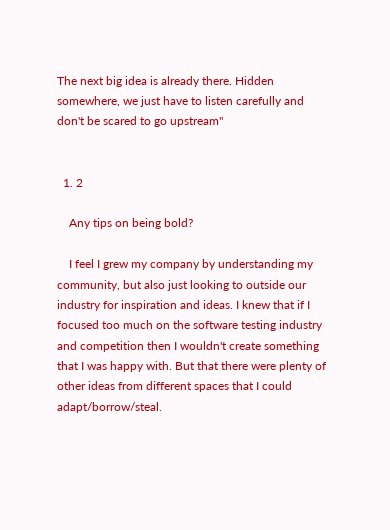The next big idea is already there. Hidden somewhere, we just have to listen carefully and don't be scared to go upstream"


  1. 2

    Any tips on being bold?

    I feel I grew my company by understanding my community, but also just looking to outside our industry for inspiration and ideas. I knew that if I focused too much on the software testing industry and competition then I wouldn't create something that I was happy with. But that there were plenty of other ideas from different spaces that I could adapt/borrow/steal.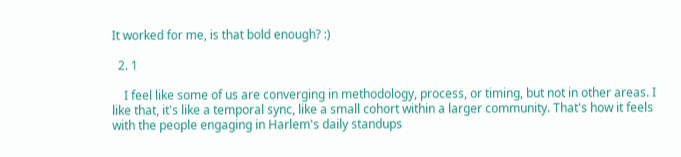It worked for me, is that bold enough? :)

  2. 1

    I feel like some of us are converging in methodology, process, or timing, but not in other areas. I like that, it's like a temporal sync, like a small cohort within a larger community. That's how it feels with the people engaging in Harlem's daily standups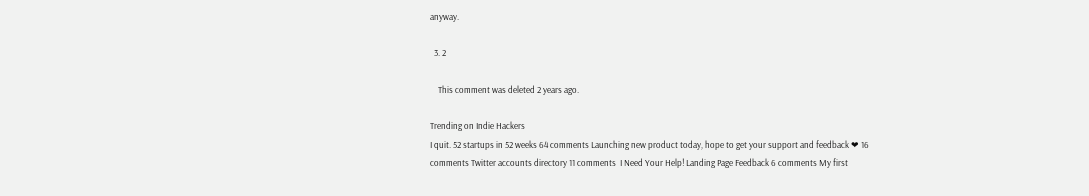anyway.

  3. 2

    This comment was deleted 2 years ago.

Trending on Indie Hackers
I quit. 52 startups in 52 weeks 64 comments Launching new product today, hope to get your support and feedback ❤ 16 comments Twitter accounts directory 11 comments  I Need Your Help! Landing Page Feedback 6 comments My first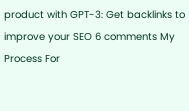product with GPT-3: Get backlinks to improve your SEO 6 comments My Process For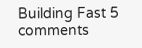Building Fast 5 comments